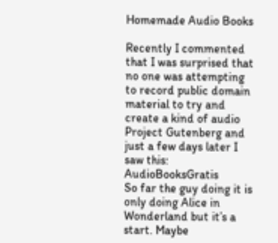Homemade Audio Books

Recently I commented that I was surprised that no one was attempting to record public domain material to try and create a kind of audio Project Gutenberg and just a few days later I saw this: AudioBooksGratis
So far the guy doing it is only doing Alice in Wonderland but it’s a start. Maybe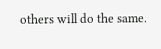others will do the same.